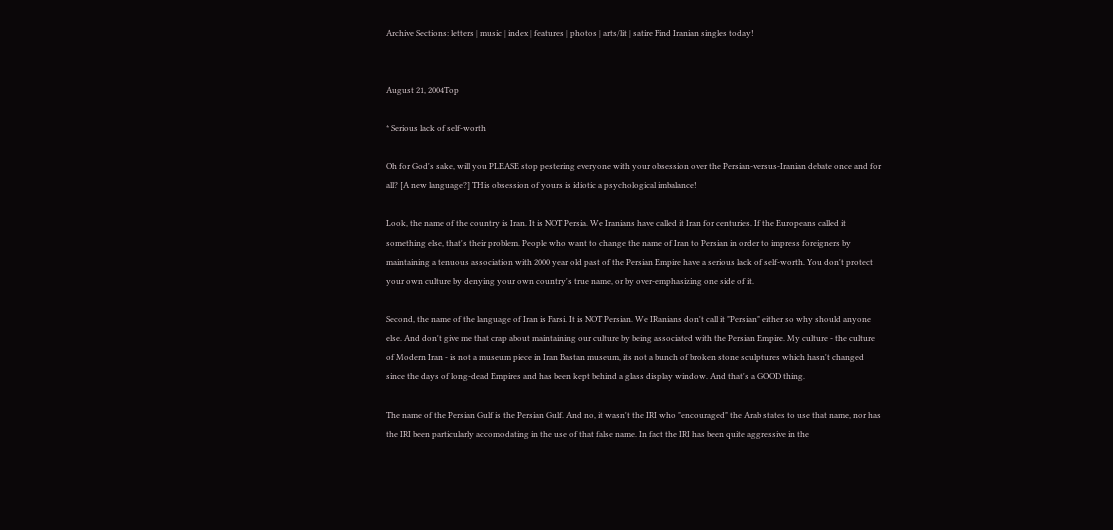Archive Sections: letters | music | index | features | photos | arts/lit | satire Find Iranian singles today!


August 21, 2004Top

* Serious lack of self-worth

Oh for God's sake, will you PLEASE stop pestering everyone with your obsession over the Persian-versus-Iranian debate once and for all? [A new language?] THis obsession of yours is idiotic a psychological imbalance!

Look, the name of the country is Iran. It is NOT Persia. We Iranians have called it Iran for centuries. If the Europeans called it something else, that's their problem. People who want to change the name of Iran to Persian in order to impress foreigners by maintaining a tenuous association with 2000 year old past of the Persian Empire have a serious lack of self-worth. You don't protect your own culture by denying your own country's true name, or by over-emphasizing one side of it.

Second, the name of the language of Iran is Farsi. It is NOT Persian. We IRanians don't call it "Persian" either so why should anyone else. And don't give me that crap about maintaining our culture by being associated with the Persian Empire. My culture - the culture of Modern Iran - is not a museum piece in Iran Bastan museum, its not a bunch of broken stone sculptures which hasn't changed since the days of long-dead Empires and has been kept behind a glass display window. And that's a GOOD thing.

The name of the Persian Gulf is the Persian Gulf. And no, it wasn't the IRI who "encouraged" the Arab states to use that name, nor has the IRI been particularly accomodating in the use of that false name. In fact the IRI has been quite aggressive in the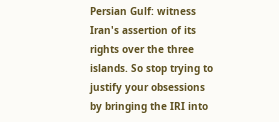Persian Gulf: witness Iran's assertion of its rights over the three islands. So stop trying to justify your obsessions by bringing the IRI into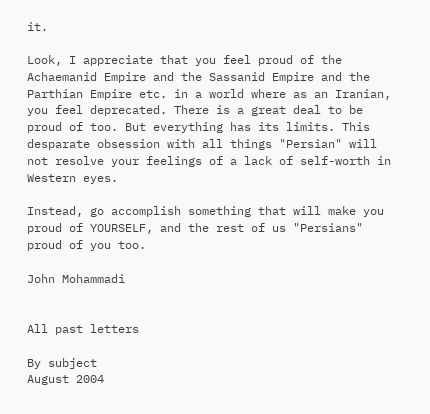it.

Look, I appreciate that you feel proud of the Achaemanid Empire and the Sassanid Empire and the Parthian Empire etc. in a world where as an Iranian, you feel deprecated. There is a great deal to be proud of too. But everything has its limits. This desparate obsession with all things "Persian" will not resolve your feelings of a lack of self-worth in Western eyes.

Instead, go accomplish something that will make you proud of YOURSELF, and the rest of us "Persians" proud of you too.

John Mohammadi


All past letters

By subject
August 2004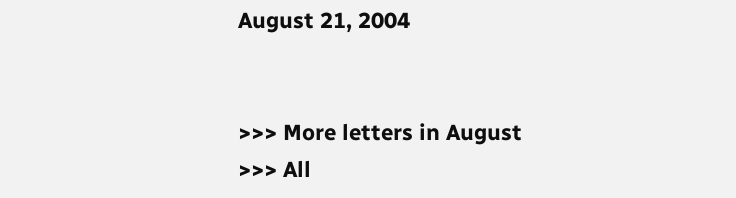August 21, 2004


>>> More letters in August
>>> All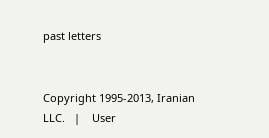past letters


Copyright 1995-2013, Iranian LLC.   |    User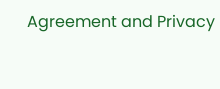Agreement and Privacy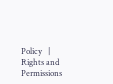Policy   |    Rights and Permissions